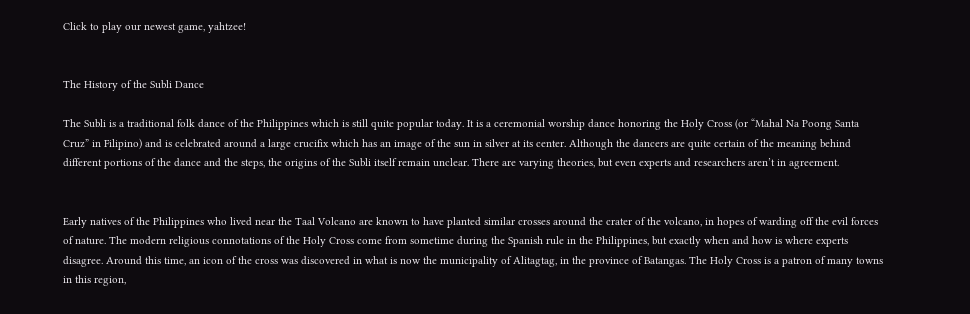Click to play our newest game, yahtzee!


The History of the Subli Dance

The Subli is a traditional folk dance of the Philippines which is still quite popular today. It is a ceremonial worship dance honoring the Holy Cross (or “Mahal Na Poong Santa Cruz” in Filipino) and is celebrated around a large crucifix which has an image of the sun in silver at its center. Although the dancers are quite certain of the meaning behind different portions of the dance and the steps, the origins of the Subli itself remain unclear. There are varying theories, but even experts and researchers aren’t in agreement.


Early natives of the Philippines who lived near the Taal Volcano are known to have planted similar crosses around the crater of the volcano, in hopes of warding off the evil forces of nature. The modern religious connotations of the Holy Cross come from sometime during the Spanish rule in the Philippines, but exactly when and how is where experts disagree. Around this time, an icon of the cross was discovered in what is now the municipality of Alitagtag, in the province of Batangas. The Holy Cross is a patron of many towns in this region,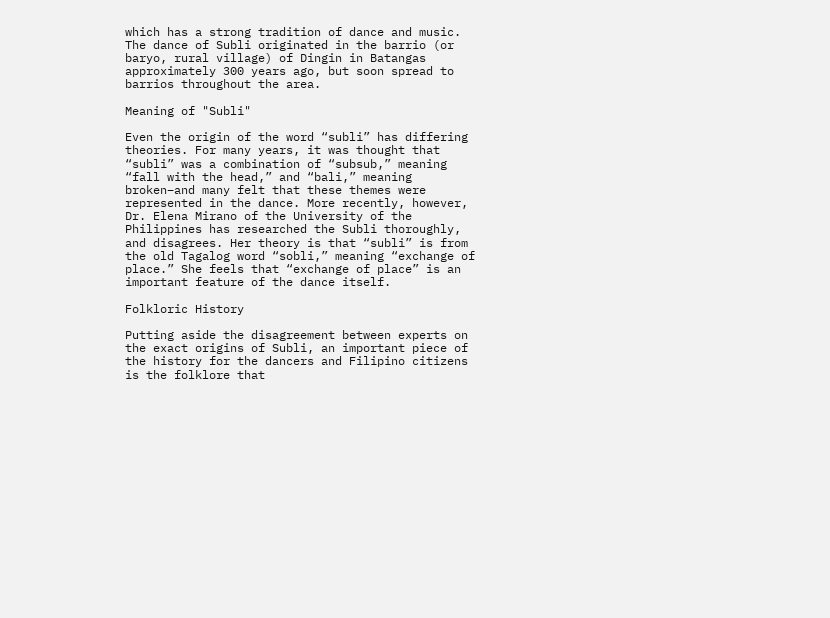which has a strong tradition of dance and music. The dance of Subli originated in the barrio (or baryo, rural village) of Dingin in Batangas approximately 300 years ago, but soon spread to barrios throughout the area.

Meaning of "Subli"

Even the origin of the word “subli” has differing theories. For many years, it was thought that “subli” was a combination of “subsub,” meaning “fall with the head,” and “bali,” meaning broken–and many felt that these themes were represented in the dance. More recently, however, Dr. Elena Mirano of the University of the Philippines has researched the Subli thoroughly, and disagrees. Her theory is that “subli” is from the old Tagalog word “sobli,” meaning “exchange of place.” She feels that “exchange of place” is an important feature of the dance itself.

Folkloric History

Putting aside the disagreement between experts on the exact origins of Subli, an important piece of the history for the dancers and Filipino citizens is the folklore that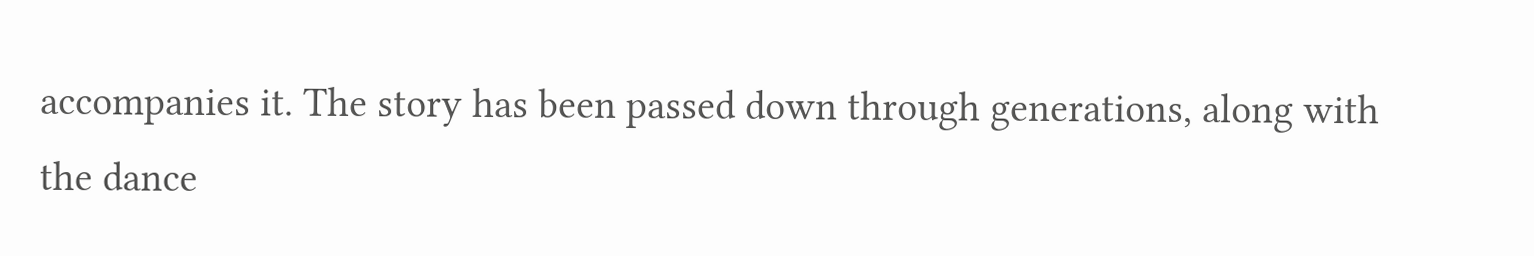accompanies it. The story has been passed down through generations, along with the dance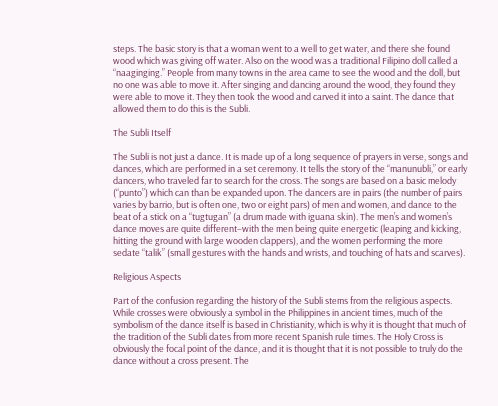steps. The basic story is that a woman went to a well to get water, and there she found wood which was giving off water. Also on the wood was a traditional Filipino doll called a “naaginging.” People from many towns in the area came to see the wood and the doll, but no one was able to move it. After singing and dancing around the wood, they found they were able to move it. They then took the wood and carved it into a saint. The dance that allowed them to do this is the Subli.

The Subli Itself

The Subli is not just a dance. It is made up of a long sequence of prayers in verse, songs and dances, which are performed in a set ceremony. It tells the story of the “manunubli,” or early dancers, who traveled far to search for the cross. The songs are based on a basic melody (“punto”) which can than be expanded upon. The dancers are in pairs (the number of pairs varies by barrio, but is often one, two or eight pars) of men and women, and dance to the beat of a stick on a “tugtugan” (a drum made with iguana skin). The men’s and women’s dance moves are quite different–with the men being quite energetic (leaping and kicking, hitting the ground with large wooden clappers), and the women performing the more sedate “talik” (small gestures with the hands and wrists, and touching of hats and scarves).

Religious Aspects

Part of the confusion regarding the history of the Subli stems from the religious aspects. While crosses were obviously a symbol in the Philippines in ancient times, much of the symbolism of the dance itself is based in Christianity, which is why it is thought that much of the tradition of the Subli dates from more recent Spanish rule times. The Holy Cross is obviously the focal point of the dance, and it is thought that it is not possible to truly do the dance without a cross present. The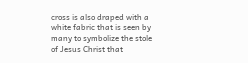cross is also draped with a white fabric that is seen by many to symbolize the stole of Jesus Christ that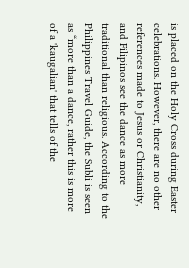is placed on the Holy Cross during Easter celebrations. However, there are no other references made to Jesus or Christianity, and Filipinos see the dance as more traditional than religious. According to the Philippines Travel Guide, the Subli is seen as “more than a dance, rather this is more of a 'kaugalian' that tells of the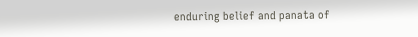enduring belief and panata of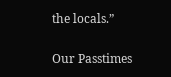the locals.”

Our Passtimes